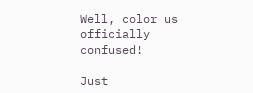Well, color us officially confused!

Just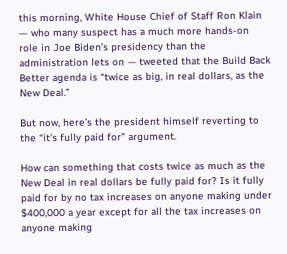this morning, White House Chief of Staff Ron Klain — who many suspect has a much more hands-on role in Joe Biden’s presidency than the administration lets on — tweeted that the Build Back Better agenda is “twice as big, in real dollars, as the New Deal.”

But now, here’s the president himself reverting to the “it’s fully paid for” argument.

How can something that costs twice as much as the New Deal in real dollars be fully paid for? Is it fully paid for by no tax increases on anyone making under $400,000 a year except for all the tax increases on anyone making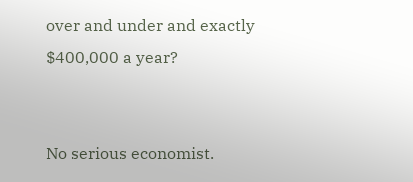over and under and exactly $400,000 a year?


No serious economist.